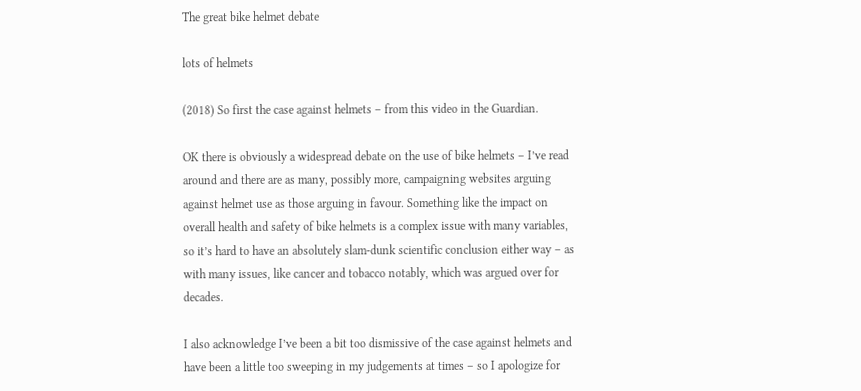The great bike helmet debate

lots of helmets

(2018) So first the case against helmets – from this video in the Guardian.

OK there is obviously a widespread debate on the use of bike helmets – I’ve read around and there are as many, possibly more, campaigning websites arguing against helmet use as those arguing in favour. Something like the impact on overall health and safety of bike helmets is a complex issue with many variables, so it’s hard to have an absolutely slam-dunk scientific conclusion either way – as with many issues, like cancer and tobacco notably, which was argued over for decades.

I also acknowledge I’ve been a bit too dismissive of the case against helmets and have been a little too sweeping in my judgements at times – so I apologize for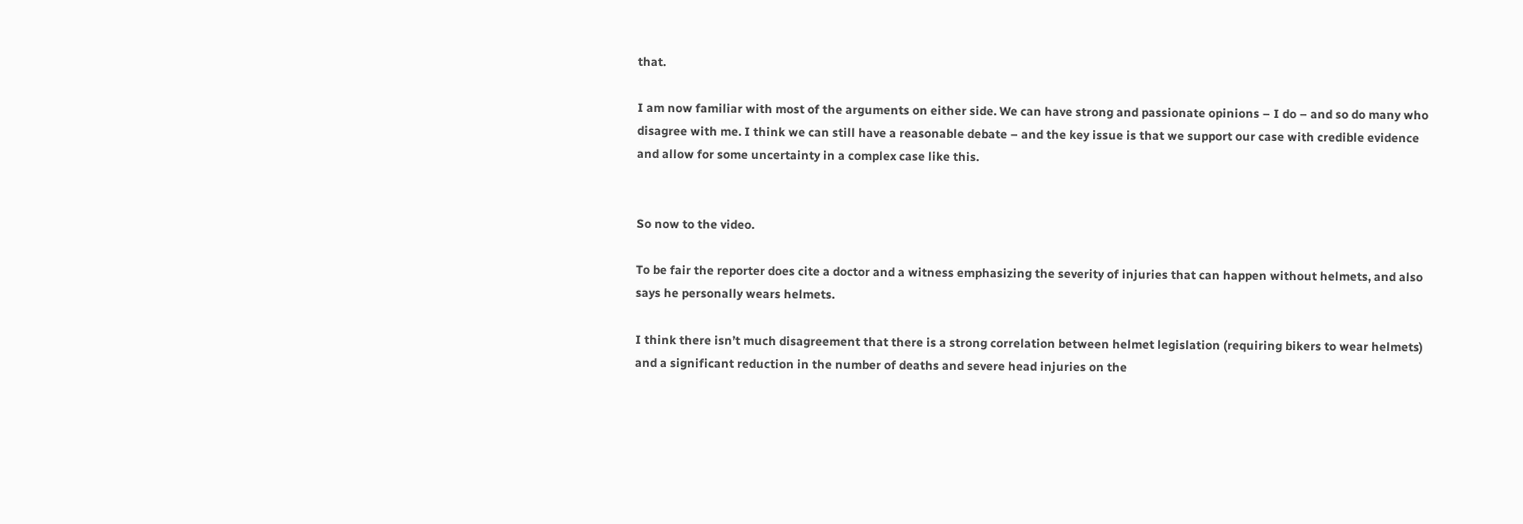that.

I am now familiar with most of the arguments on either side. We can have strong and passionate opinions – I do – and so do many who disagree with me. I think we can still have a reasonable debate – and the key issue is that we support our case with credible evidence and allow for some uncertainty in a complex case like this.


So now to the video.

To be fair the reporter does cite a doctor and a witness emphasizing the severity of injuries that can happen without helmets, and also says he personally wears helmets.

I think there isn’t much disagreement that there is a strong correlation between helmet legislation (requiring bikers to wear helmets) and a significant reduction in the number of deaths and severe head injuries on the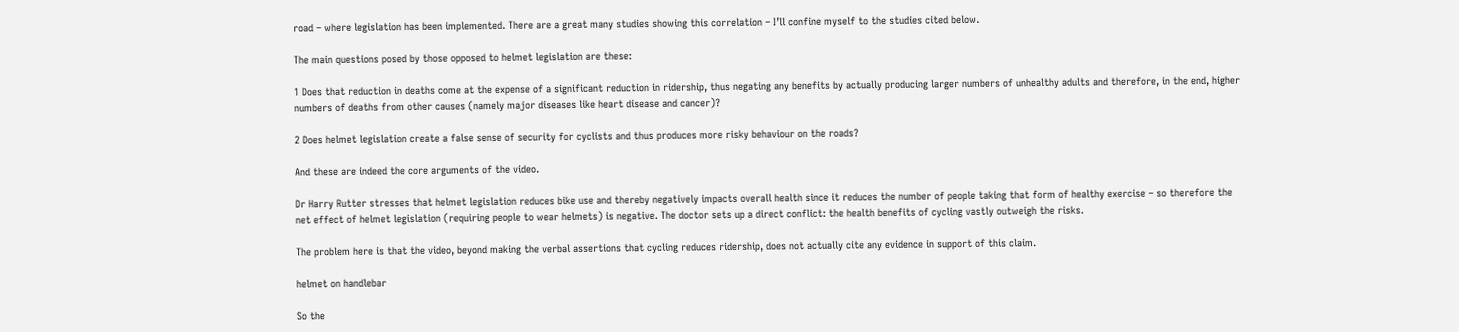road – where legislation has been implemented. There are a great many studies showing this correlation – I’ll confine myself to the studies cited below.

The main questions posed by those opposed to helmet legislation are these:

1 Does that reduction in deaths come at the expense of a significant reduction in ridership, thus negating any benefits by actually producing larger numbers of unhealthy adults and therefore, in the end, higher numbers of deaths from other causes (namely major diseases like heart disease and cancer)?

2 Does helmet legislation create a false sense of security for cyclists and thus produces more risky behaviour on the roads?

And these are indeed the core arguments of the video.

Dr Harry Rutter stresses that helmet legislation reduces bike use and thereby negatively impacts overall health since it reduces the number of people taking that form of healthy exercise – so therefore the net effect of helmet legislation (requiring people to wear helmets) is negative. The doctor sets up a direct conflict: the health benefits of cycling vastly outweigh the risks.

The problem here is that the video, beyond making the verbal assertions that cycling reduces ridership, does not actually cite any evidence in support of this claim.

helmet on handlebar

So the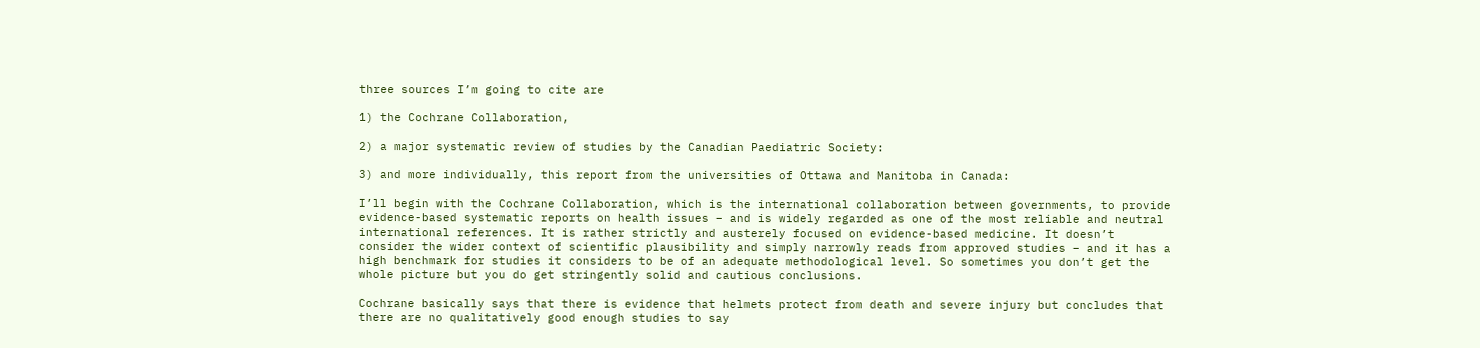three sources I’m going to cite are

1) the Cochrane Collaboration,

2) a major systematic review of studies by the Canadian Paediatric Society:

3) and more individually, this report from the universities of Ottawa and Manitoba in Canada:

I’ll begin with the Cochrane Collaboration, which is the international collaboration between governments, to provide evidence-based systematic reports on health issues – and is widely regarded as one of the most reliable and neutral international references. It is rather strictly and austerely focused on evidence-based medicine. It doesn’t consider the wider context of scientific plausibility and simply narrowly reads from approved studies – and it has a high benchmark for studies it considers to be of an adequate methodological level. So sometimes you don’t get the whole picture but you do get stringently solid and cautious conclusions.

Cochrane basically says that there is evidence that helmets protect from death and severe injury but concludes that there are no qualitatively good enough studies to say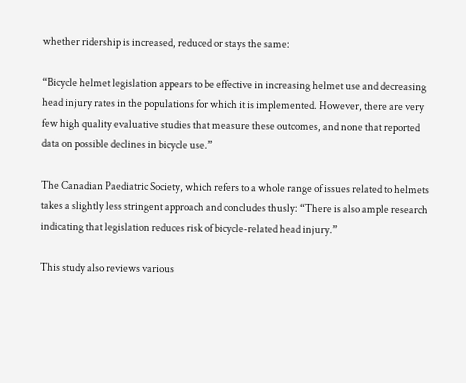whether ridership is increased, reduced or stays the same:

“Bicycle helmet legislation appears to be effective in increasing helmet use and decreasing head injury rates in the populations for which it is implemented. However, there are very few high quality evaluative studies that measure these outcomes, and none that reported data on possible declines in bicycle use.”

The Canadian Paediatric Society, which refers to a whole range of issues related to helmets takes a slightly less stringent approach and concludes thusly: “There is also ample research indicating that legislation reduces risk of bicycle-related head injury.”

This study also reviews various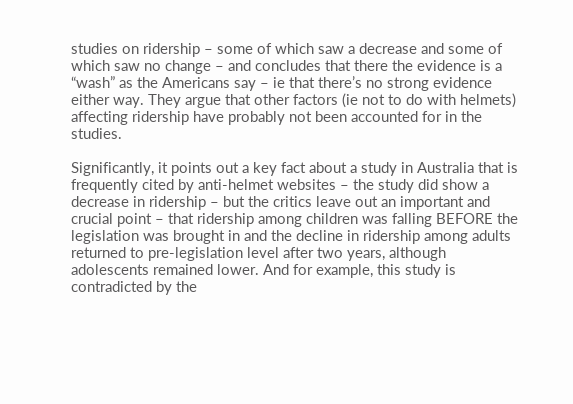studies on ridership – some of which saw a decrease and some of which saw no change – and concludes that there the evidence is a “wash” as the Americans say – ie that there’s no strong evidence either way. They argue that other factors (ie not to do with helmets) affecting ridership have probably not been accounted for in the studies.

Significantly, it points out a key fact about a study in Australia that is frequently cited by anti-helmet websites – the study did show a decrease in ridership – but the critics leave out an important and crucial point – that ridership among children was falling BEFORE the legislation was brought in and the decline in ridership among adults returned to pre-legislation level after two years, although adolescents remained lower. And for example, this study is contradicted by the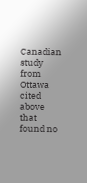Canadian study from Ottawa cited above that found no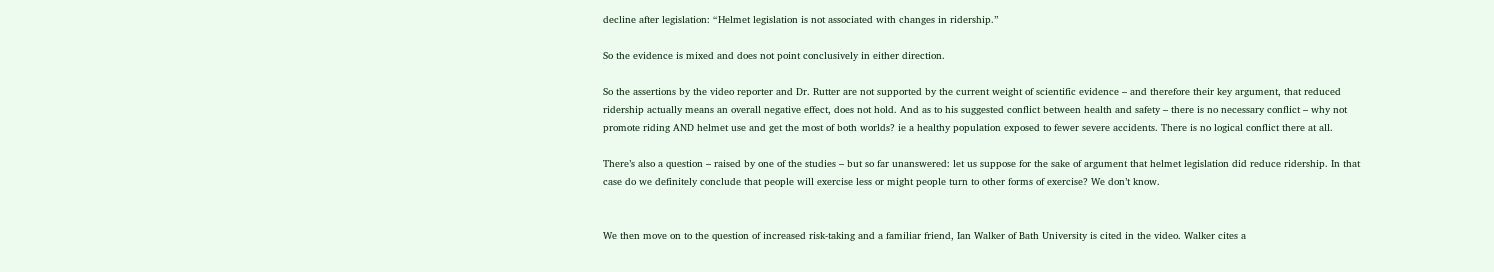decline after legislation: “Helmet legislation is not associated with changes in ridership.”

So the evidence is mixed and does not point conclusively in either direction.

So the assertions by the video reporter and Dr. Rutter are not supported by the current weight of scientific evidence – and therefore their key argument, that reduced ridership actually means an overall negative effect, does not hold. And as to his suggested conflict between health and safety – there is no necessary conflict – why not promote riding AND helmet use and get the most of both worlds? ie a healthy population exposed to fewer severe accidents. There is no logical conflict there at all.

There’s also a question – raised by one of the studies – but so far unanswered: let us suppose for the sake of argument that helmet legislation did reduce ridership. In that case do we definitely conclude that people will exercise less or might people turn to other forms of exercise? We don’t know.


We then move on to the question of increased risk-taking and a familiar friend, Ian Walker of Bath University is cited in the video. Walker cites a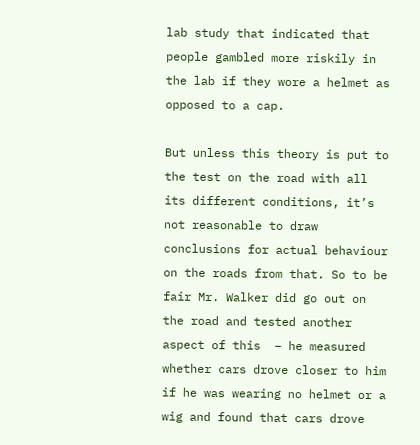lab study that indicated that people gambled more riskily in the lab if they wore a helmet as opposed to a cap.

But unless this theory is put to the test on the road with all its different conditions, it’s not reasonable to draw conclusions for actual behaviour on the roads from that. So to be fair Mr. Walker did go out on the road and tested another aspect of this  – he measured whether cars drove closer to him if he was wearing no helmet or a wig and found that cars drove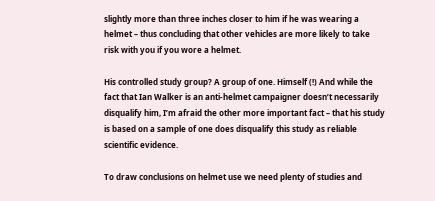slightly more than three inches closer to him if he was wearing a helmet – thus concluding that other vehicles are more likely to take risk with you if you wore a helmet.

His controlled study group? A group of one. Himself (!) And while the fact that Ian Walker is an anti-helmet campaigner doesn’t necessarily disqualify him, I’m afraid the other more important fact – that his study is based on a sample of one does disqualify this study as reliable scientific evidence.

To draw conclusions on helmet use we need plenty of studies and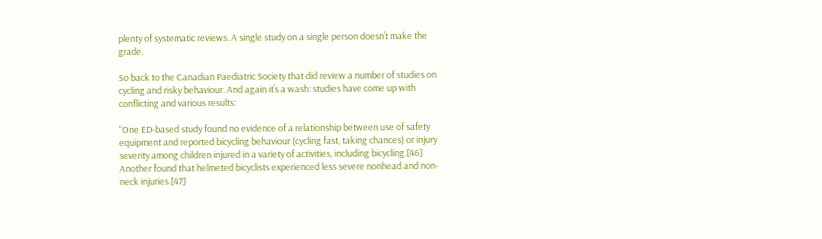plenty of systematic reviews. A single study on a single person doesn’t make the grade.

So back to the Canadian Paediatric Society that did review a number of studies on cycling and risky behaviour. And again it’s a wash: studies have come up with conflicting and various results:

“One ED-based study found no evidence of a relationship between use of safety equipment and reported bicycling behaviour (cycling fast, taking chances) or injury severity among children injured in a variety of activities, including bicycling.[46] Another found that helmeted bicyclists experienced less severe nonhead and non-neck injuries.[47]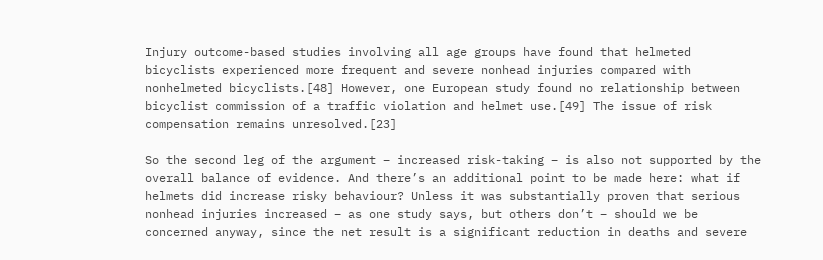Injury outcome-based studies involving all age groups have found that helmeted bicyclists experienced more frequent and severe nonhead injuries compared with nonhelmeted bicyclists.[48] However, one European study found no relationship between bicyclist commission of a traffic violation and helmet use.[49] The issue of risk compensation remains unresolved.[23]

So the second leg of the argument – increased risk-taking – is also not supported by the overall balance of evidence. And there’s an additional point to be made here: what if helmets did increase risky behaviour? Unless it was substantially proven that serious nonhead injuries increased – as one study says, but others don’t – should we be concerned anyway, since the net result is a significant reduction in deaths and severe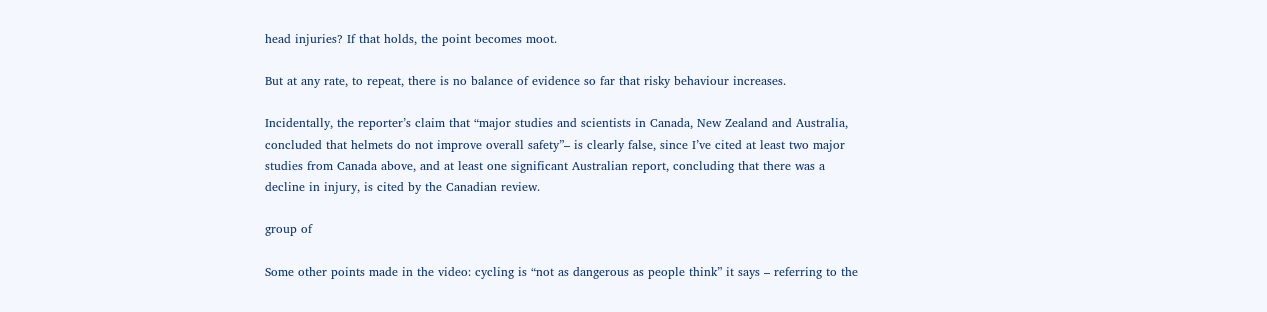head injuries? If that holds, the point becomes moot.

But at any rate, to repeat, there is no balance of evidence so far that risky behaviour increases.

Incidentally, the reporter’s claim that “major studies and scientists in Canada, New Zealand and Australia, concluded that helmets do not improve overall safety”– is clearly false, since I’ve cited at least two major studies from Canada above, and at least one significant Australian report, concluding that there was a decline in injury, is cited by the Canadian review.

group of

Some other points made in the video: cycling is “not as dangerous as people think” it says – referring to the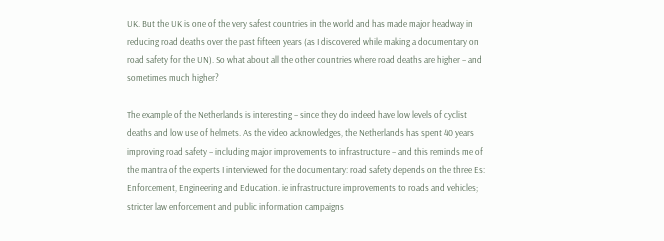UK. But the UK is one of the very safest countries in the world and has made major headway in reducing road deaths over the past fifteen years (as I discovered while making a documentary on road safety for the UN). So what about all the other countries where road deaths are higher – and sometimes much higher?

The example of the Netherlands is interesting – since they do indeed have low levels of cyclist deaths and low use of helmets. As the video acknowledges, the Netherlands has spent 40 years improving road safety – including major improvements to infrastructure – and this reminds me of the mantra of the experts I interviewed for the documentary: road safety depends on the three Es: Enforcement, Engineering and Education. ie infrastructure improvements to roads and vehicles; stricter law enforcement and public information campaigns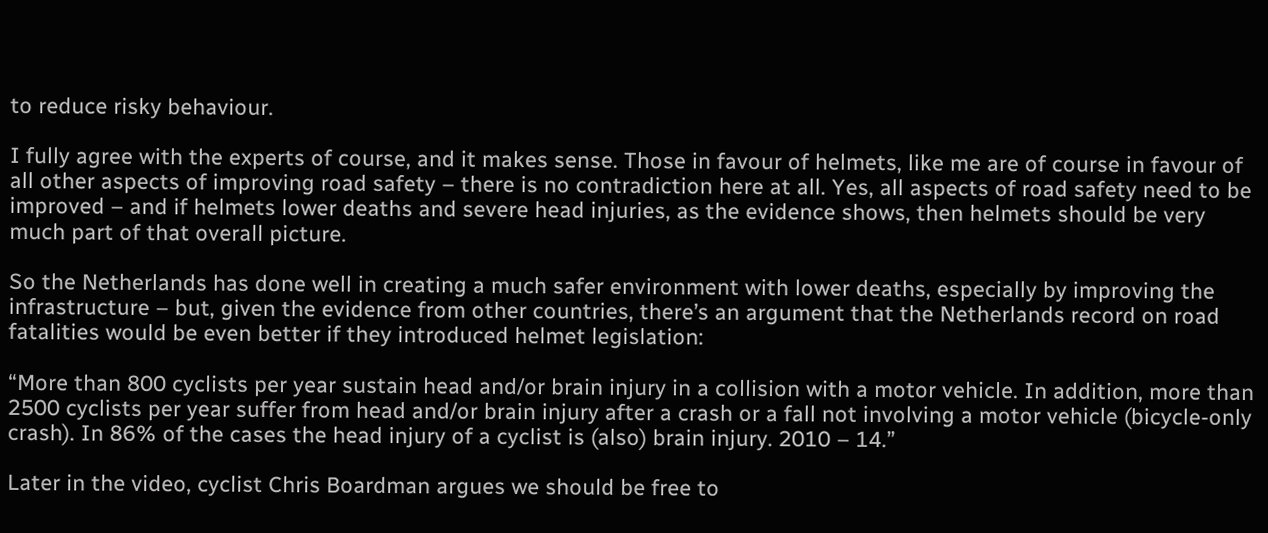to reduce risky behaviour.

I fully agree with the experts of course, and it makes sense. Those in favour of helmets, like me are of course in favour of all other aspects of improving road safety – there is no contradiction here at all. Yes, all aspects of road safety need to be improved – and if helmets lower deaths and severe head injuries, as the evidence shows, then helmets should be very much part of that overall picture.

So the Netherlands has done well in creating a much safer environment with lower deaths, especially by improving the infrastructure – but, given the evidence from other countries, there’s an argument that the Netherlands record on road fatalities would be even better if they introduced helmet legislation:

“More than 800 cyclists per year sustain head and/or brain injury in a collision with a motor vehicle. In addition, more than 2500 cyclists per year suffer from head and/or brain injury after a crash or a fall not involving a motor vehicle (bicycle-only crash). In 86% of the cases the head injury of a cyclist is (also) brain injury. 2010 – 14.”

Later in the video, cyclist Chris Boardman argues we should be free to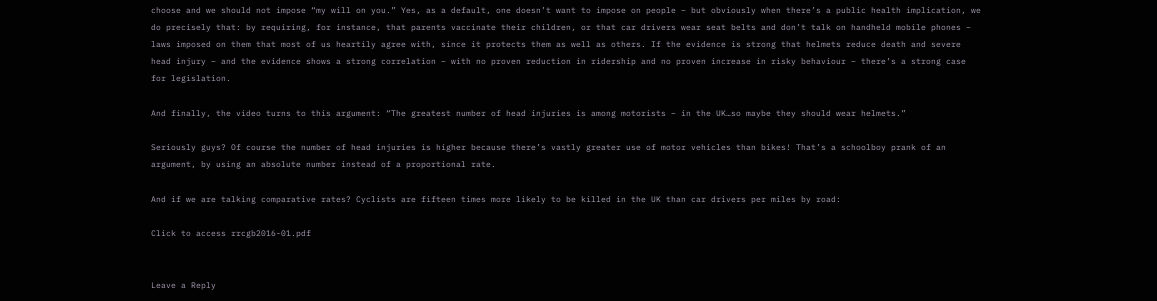choose and we should not impose “my will on you.” Yes, as a default, one doesn’t want to impose on people – but obviously when there’s a public health implication, we do precisely that: by requiring, for instance, that parents vaccinate their children, or that car drivers wear seat belts and don’t talk on handheld mobile phones – laws imposed on them that most of us heartily agree with, since it protects them as well as others. If the evidence is strong that helmets reduce death and severe head injury – and the evidence shows a strong correlation – with no proven reduction in ridership and no proven increase in risky behaviour – there’s a strong case for legislation.

And finally, the video turns to this argument: “The greatest number of head injuries is among motorists – in the UK…so maybe they should wear helmets.”

Seriously guys? Of course the number of head injuries is higher because there’s vastly greater use of motor vehicles than bikes! That’s a schoolboy prank of an argument, by using an absolute number instead of a proportional rate.

And if we are talking comparative rates? Cyclists are fifteen times more likely to be killed in the UK than car drivers per miles by road:

Click to access rrcgb2016-01.pdf


Leave a Reply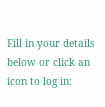Fill in your details below or click an icon to log in: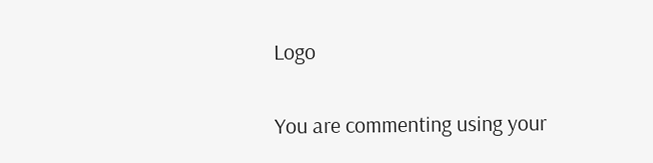Logo

You are commenting using your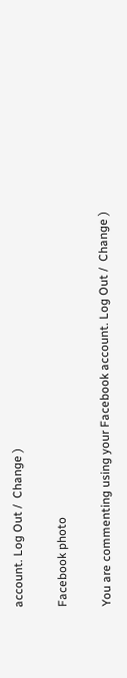account. Log Out /  Change )

Facebook photo

You are commenting using your Facebook account. Log Out /  Change )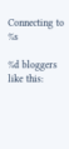Connecting to %s

%d bloggers like this: